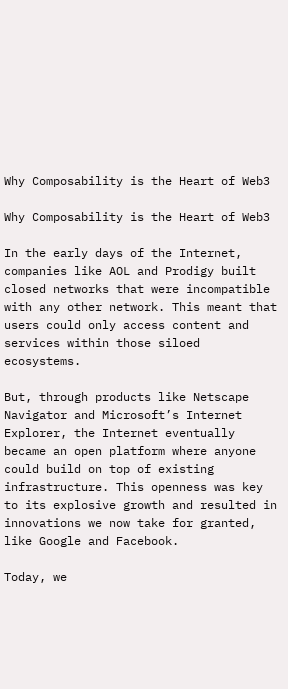Why Composability is the Heart of Web3

Why Composability is the Heart of Web3

In the early days of the Internet, companies like AOL and Prodigy built closed networks that were incompatible with any other network. This meant that users could only access content and services within those siloed ecosystems.

But, through products like Netscape Navigator and Microsoft’s Internet Explorer, the Internet eventually became an open platform where anyone could build on top of existing infrastructure. This openness was key to its explosive growth and resulted in innovations we now take for granted, like Google and Facebook.

Today, we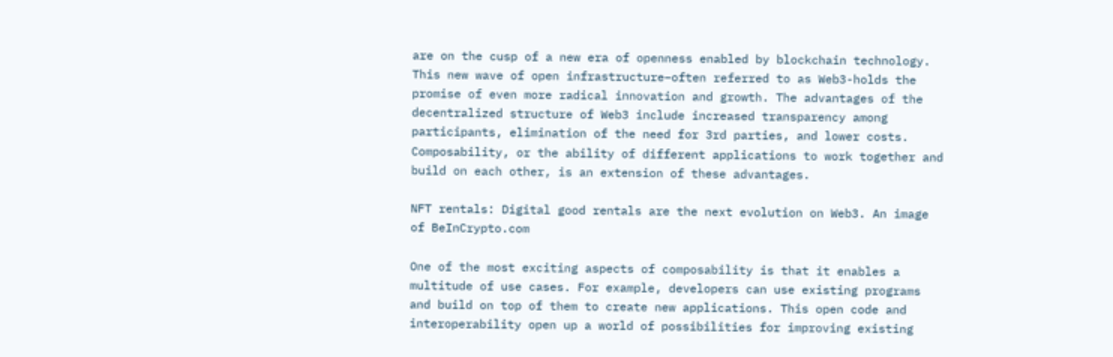are on the cusp of a new era of openness enabled by blockchain technology. This new wave of open infrastructure–often referred to as Web3-holds the promise of even more radical innovation and growth. The advantages of the decentralized structure of Web3 include increased transparency among participants, elimination of the need for 3rd parties, and lower costs. Composability, or the ability of different applications to work together and build on each other, is an extension of these advantages.

NFT rentals: Digital good rentals are the next evolution on Web3. An image of BeInCrypto.com

One of the most exciting aspects of composability is that it enables a multitude of use cases. For example, developers can use existing programs and build on top of them to create new applications. This open code and interoperability open up a world of possibilities for improving existing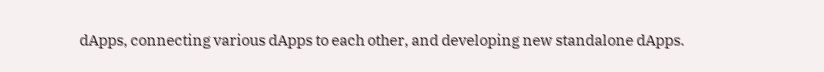dApps, connecting various dApps to each other, and developing new standalone dApps.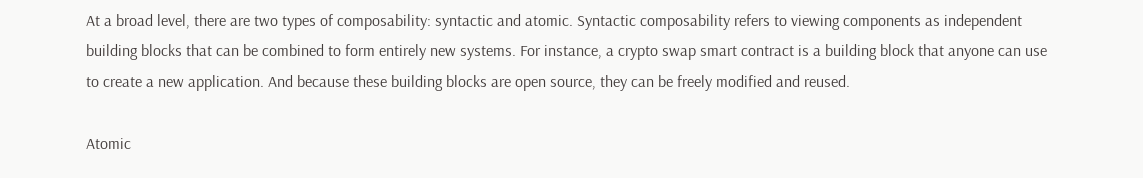At a broad level, there are two types of composability: syntactic and atomic. Syntactic composability refers to viewing components as independent building blocks that can be combined to form entirely new systems. For instance, a crypto swap smart contract is a building block that anyone can use to create a new application. And because these building blocks are open source, they can be freely modified and reused.

Atomic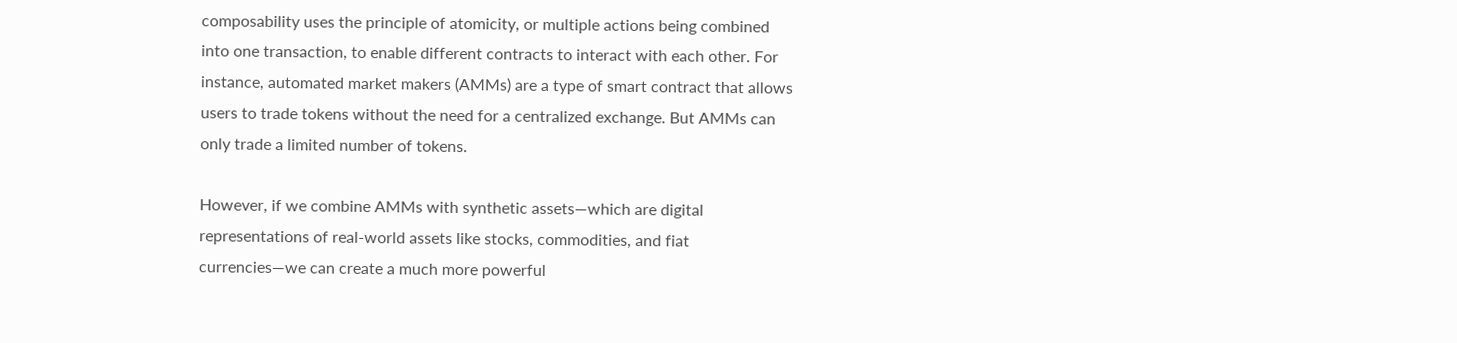composability uses the principle of atomicity, or multiple actions being combined into one transaction, to enable different contracts to interact with each other. For instance, automated market makers (AMMs) are a type of smart contract that allows users to trade tokens without the need for a centralized exchange. But AMMs can only trade a limited number of tokens.

However, if we combine AMMs with synthetic assets—which are digital representations of real-world assets like stocks, commodities, and fiat currencies—we can create a much more powerful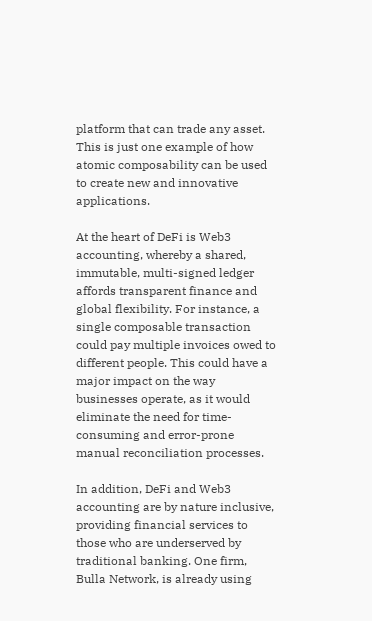platform that can trade any asset. This is just one example of how atomic composability can be used to create new and innovative applications.

At the heart of DeFi is Web3 accounting, whereby a shared, immutable, multi-signed ledger affords transparent finance and global flexibility. For instance, a single composable transaction could pay multiple invoices owed to different people. This could have a major impact on the way businesses operate, as it would eliminate the need for time-consuming and error-prone manual reconciliation processes.

In addition, DeFi and Web3 accounting are by nature inclusive, providing financial services to those who are underserved by traditional banking. One firm, Bulla Network, is already using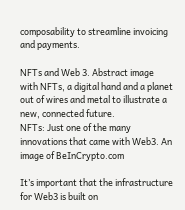composability to streamline invoicing and payments.

NFTs and Web 3. Abstract image with NFTs, a digital hand and a planet out of wires and metal to illustrate a new, connected future.
NFTs: Just one of the many innovations that came with Web3. An image of BeInCrypto.com

It’s important that the infrastructure for Web3 is built on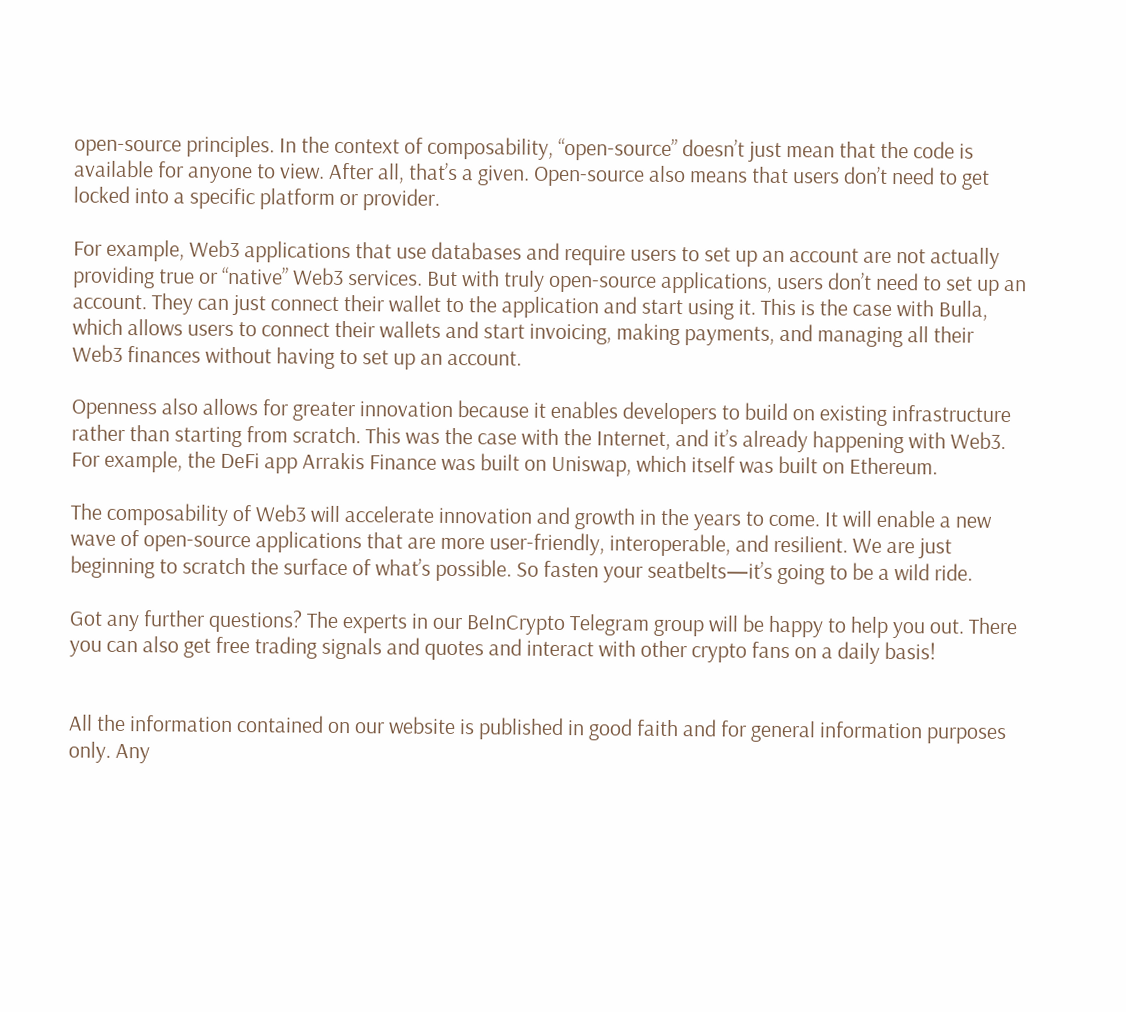open-source principles. In the context of composability, “open-source” doesn’t just mean that the code is available for anyone to view. After all, that’s a given. Open-source also means that users don’t need to get locked into a specific platform or provider.

For example, Web3 applications that use databases and require users to set up an account are not actually providing true or “native” Web3 services. But with truly open-source applications, users don’t need to set up an account. They can just connect their wallet to the application and start using it. This is the case with Bulla, which allows users to connect their wallets and start invoicing, making payments, and managing all their Web3 finances without having to set up an account.

Openness also allows for greater innovation because it enables developers to build on existing infrastructure rather than starting from scratch. This was the case with the Internet, and it’s already happening with Web3. For example, the DeFi app Arrakis Finance was built on Uniswap, which itself was built on Ethereum.

The composability of Web3 will accelerate innovation and growth in the years to come. It will enable a new wave of open-source applications that are more user-friendly, interoperable, and resilient. We are just beginning to scratch the surface of what’s possible. So fasten your seatbelts—it’s going to be a wild ride.

Got any further questions? The experts in our BeInCrypto Telegram group will be happy to help you out. There you can also get free trading signals and quotes and interact with other crypto fans on a daily basis!


All the information contained on our website is published in good faith and for general information purposes only. Any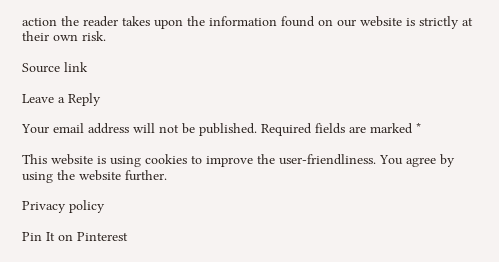action the reader takes upon the information found on our website is strictly at their own risk.

Source link

Leave a Reply

Your email address will not be published. Required fields are marked *

This website is using cookies to improve the user-friendliness. You agree by using the website further.

Privacy policy

Pin It on Pinterest